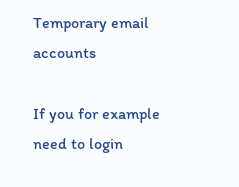Temporary email accounts

If you for example need to login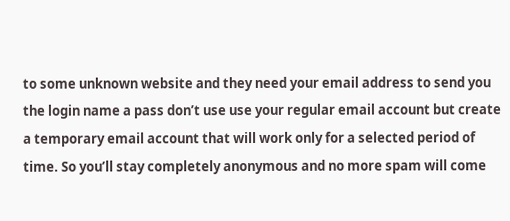to some unknown website and they need your email address to send you the login name a pass don’t use use your regular email account but create a temporary email account that will work only for a selected period of time. So you’ll stay completely anonymous and no more spam will come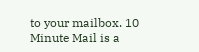to your mailbox. 10 Minute Mail is a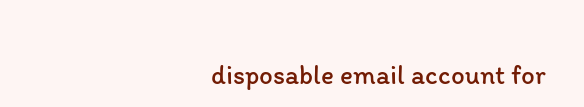disposable email account for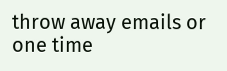throw away emails or one time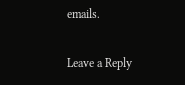emails.

Leave a Reply